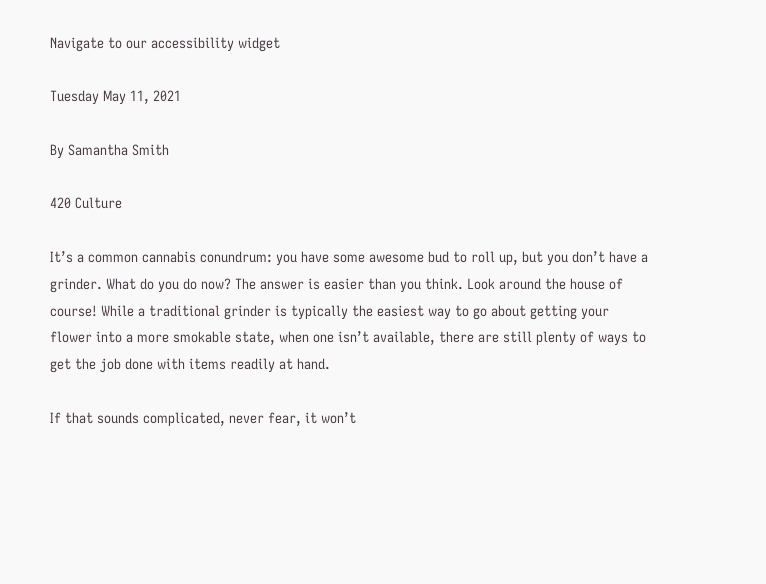Navigate to our accessibility widget

Tuesday May 11, 2021

By Samantha Smith

420 Culture

It’s a common cannabis conundrum: you have some awesome bud to roll up, but you don’t have a grinder. What do you do now? The answer is easier than you think. Look around the house of course! While a traditional grinder is typically the easiest way to go about getting your flower into a more smokable state, when one isn’t available, there are still plenty of ways to get the job done with items readily at hand.

If that sounds complicated, never fear, it won’t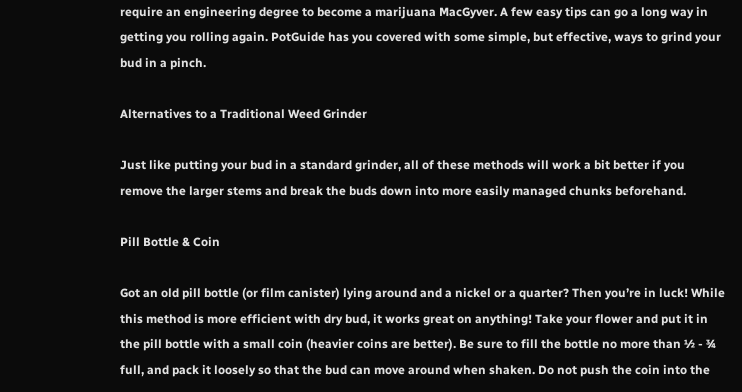require an engineering degree to become a marijuana MacGyver. A few easy tips can go a long way in getting you rolling again. PotGuide has you covered with some simple, but effective, ways to grind your bud in a pinch.

Alternatives to a Traditional Weed Grinder

Just like putting your bud in a standard grinder, all of these methods will work a bit better if you remove the larger stems and break the buds down into more easily managed chunks beforehand.

Pill Bottle & Coin

Got an old pill bottle (or film canister) lying around and a nickel or a quarter? Then you’re in luck! While this method is more efficient with dry bud, it works great on anything! Take your flower and put it in the pill bottle with a small coin (heavier coins are better). Be sure to fill the bottle no more than ½ - ¾ full, and pack it loosely so that the bud can move around when shaken. Do not push the coin into the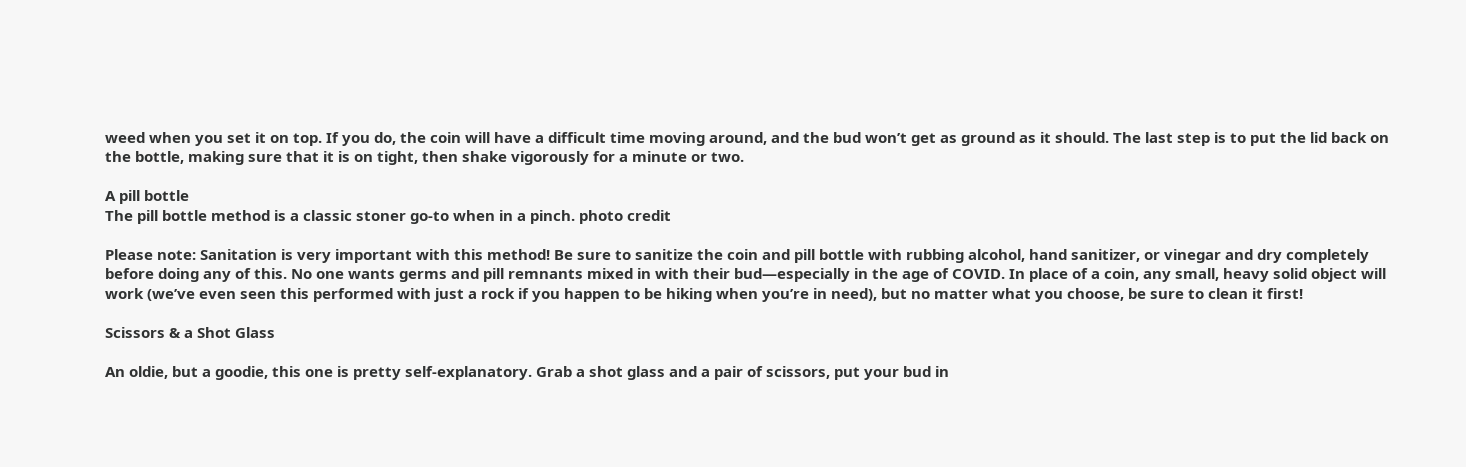weed when you set it on top. If you do, the coin will have a difficult time moving around, and the bud won’t get as ground as it should. The last step is to put the lid back on the bottle, making sure that it is on tight, then shake vigorously for a minute or two.

A pill bottle
The pill bottle method is a classic stoner go-to when in a pinch. photo credit

Please note: Sanitation is very important with this method! Be sure to sanitize the coin and pill bottle with rubbing alcohol, hand sanitizer, or vinegar and dry completely before doing any of this. No one wants germs and pill remnants mixed in with their bud—especially in the age of COVID. In place of a coin, any small, heavy solid object will work (we’ve even seen this performed with just a rock if you happen to be hiking when you’re in need), but no matter what you choose, be sure to clean it first!

Scissors & a Shot Glass

An oldie, but a goodie, this one is pretty self-explanatory. Grab a shot glass and a pair of scissors, put your bud in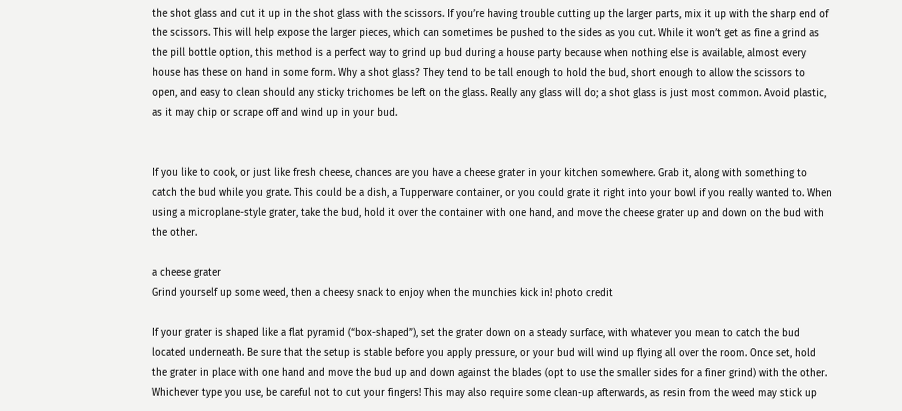the shot glass and cut it up in the shot glass with the scissors. If you’re having trouble cutting up the larger parts, mix it up with the sharp end of the scissors. This will help expose the larger pieces, which can sometimes be pushed to the sides as you cut. While it won’t get as fine a grind as the pill bottle option, this method is a perfect way to grind up bud during a house party because when nothing else is available, almost every house has these on hand in some form. Why a shot glass? They tend to be tall enough to hold the bud, short enough to allow the scissors to open, and easy to clean should any sticky trichomes be left on the glass. Really any glass will do; a shot glass is just most common. Avoid plastic, as it may chip or scrape off and wind up in your bud.


If you like to cook, or just like fresh cheese, chances are you have a cheese grater in your kitchen somewhere. Grab it, along with something to catch the bud while you grate. This could be a dish, a Tupperware container, or you could grate it right into your bowl if you really wanted to. When using a microplane-style grater, take the bud, hold it over the container with one hand, and move the cheese grater up and down on the bud with the other.

a cheese grater
Grind yourself up some weed, then a cheesy snack to enjoy when the munchies kick in! photo credit

If your grater is shaped like a flat pyramid (“box-shaped”), set the grater down on a steady surface, with whatever you mean to catch the bud located underneath. Be sure that the setup is stable before you apply pressure, or your bud will wind up flying all over the room. Once set, hold the grater in place with one hand and move the bud up and down against the blades (opt to use the smaller sides for a finer grind) with the other. Whichever type you use, be careful not to cut your fingers! This may also require some clean-up afterwards, as resin from the weed may stick up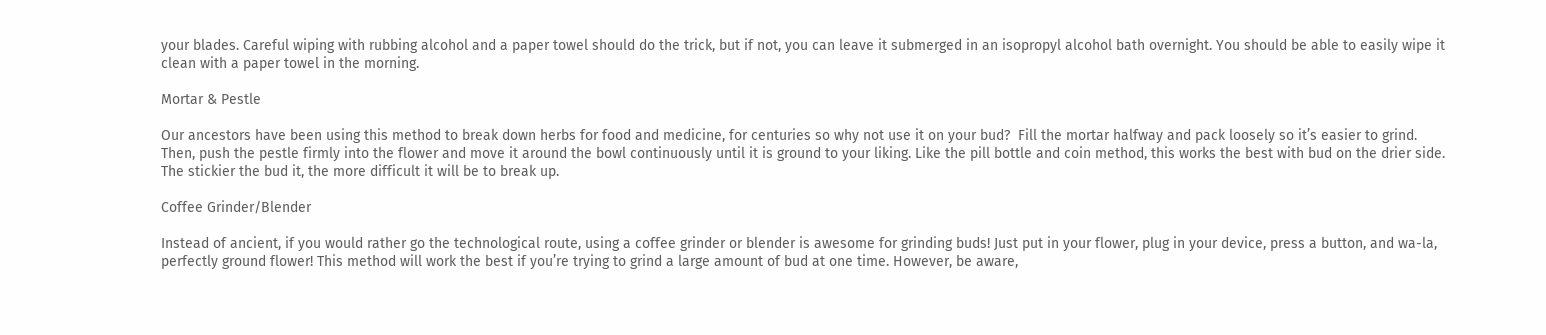your blades. Careful wiping with rubbing alcohol and a paper towel should do the trick, but if not, you can leave it submerged in an isopropyl alcohol bath overnight. You should be able to easily wipe it clean with a paper towel in the morning.

Mortar & Pestle

Our ancestors have been using this method to break down herbs for food and medicine, for centuries so why not use it on your bud?  Fill the mortar halfway and pack loosely so it’s easier to grind. Then, push the pestle firmly into the flower and move it around the bowl continuously until it is ground to your liking. Like the pill bottle and coin method, this works the best with bud on the drier side. The stickier the bud it, the more difficult it will be to break up.

Coffee Grinder/Blender

Instead of ancient, if you would rather go the technological route, using a coffee grinder or blender is awesome for grinding buds! Just put in your flower, plug in your device, press a button, and wa-la, perfectly ground flower! This method will work the best if you’re trying to grind a large amount of bud at one time. However, be aware,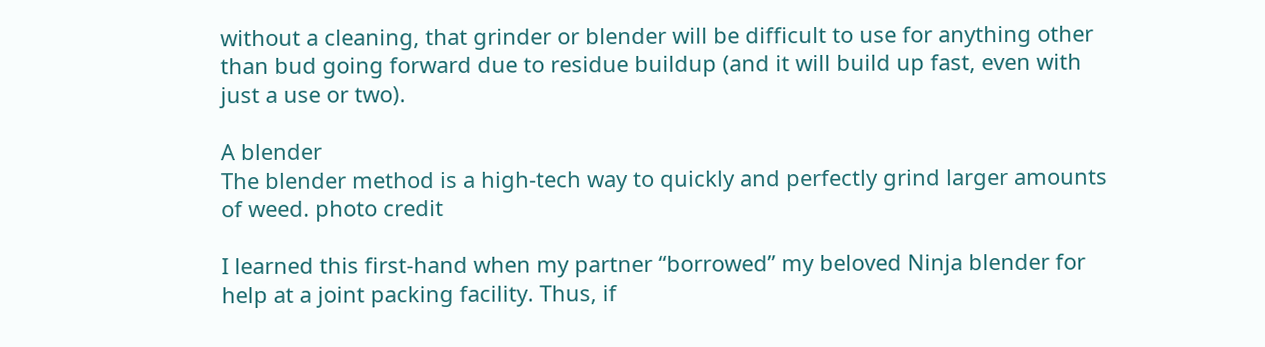without a cleaning, that grinder or blender will be difficult to use for anything other than bud going forward due to residue buildup (and it will build up fast, even with just a use or two).

A blender
The blender method is a high-tech way to quickly and perfectly grind larger amounts of weed. photo credit

I learned this first-hand when my partner “borrowed” my beloved Ninja blender for help at a joint packing facility. Thus, if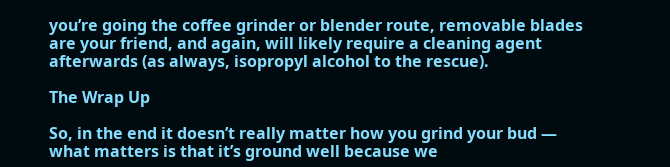you’re going the coffee grinder or blender route, removable blades are your friend, and again, will likely require a cleaning agent afterwards (as always, isopropyl alcohol to the rescue).

The Wrap Up

So, in the end it doesn’t really matter how you grind your bud — what matters is that it’s ground well because we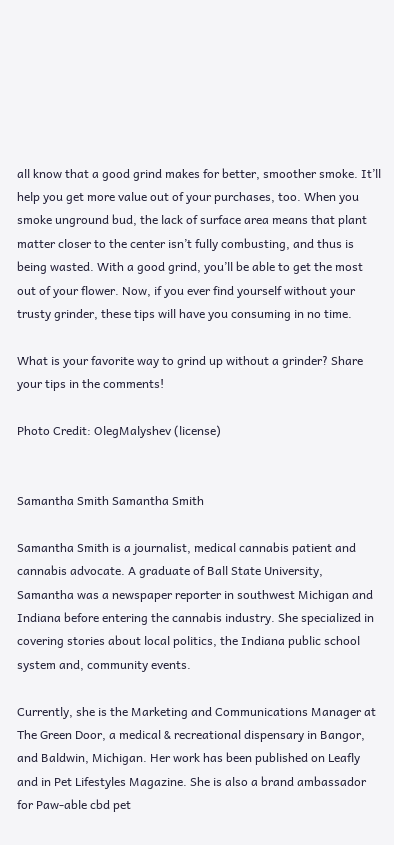all know that a good grind makes for better, smoother smoke. It’ll help you get more value out of your purchases, too. When you smoke unground bud, the lack of surface area means that plant matter closer to the center isn’t fully combusting, and thus is being wasted. With a good grind, you’ll be able to get the most out of your flower. Now, if you ever find yourself without your trusty grinder, these tips will have you consuming in no time.

What is your favorite way to grind up without a grinder? Share your tips in the comments!

Photo Credit: OlegMalyshev (license)


Samantha Smith Samantha Smith

Samantha Smith is a journalist, medical cannabis patient and cannabis advocate. A graduate of Ball State University, Samantha was a newspaper reporter in southwest Michigan and Indiana before entering the cannabis industry. She specialized in covering stories about local politics, the Indiana public school system and, community events.

Currently, she is the Marketing and Communications Manager at The Green Door, a medical & recreational dispensary in Bangor, and Baldwin, Michigan. Her work has been published on Leafly and in Pet Lifestyles Magazine. She is also a brand ambassador for Paw-able cbd pet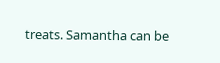treats. Samantha can be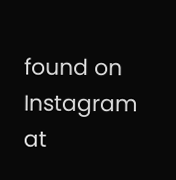found on Instagram at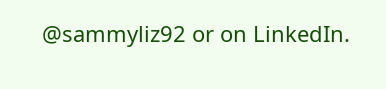@sammyliz92 or on LinkedIn.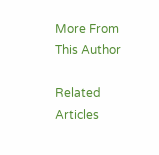More From This Author

Related Articles